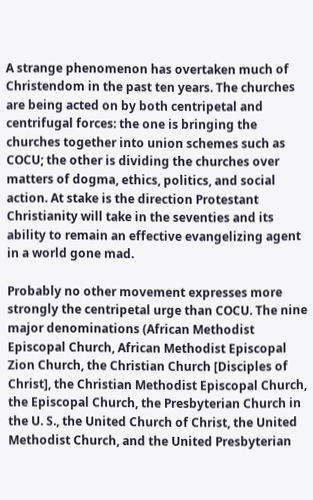A strange phenomenon has overtaken much of Christendom in the past ten years. The churches are being acted on by both centripetal and centrifugal forces: the one is bringing the churches together into union schemes such as COCU; the other is dividing the churches over matters of dogma, ethics, politics, and social action. At stake is the direction Protestant Christianity will take in the seventies and its ability to remain an effective evangelizing agent in a world gone mad.

Probably no other movement expresses more strongly the centripetal urge than COCU. The nine major denominations (African Methodist Episcopal Church, African Methodist Episcopal Zion Church, the Christian Church [Disciples of Christ], the Christian Methodist Episcopal Church, the Episcopal Church, the Presbyterian Church in the U. S., the United Church of Christ, the United Methodist Church, and the United Presbyterian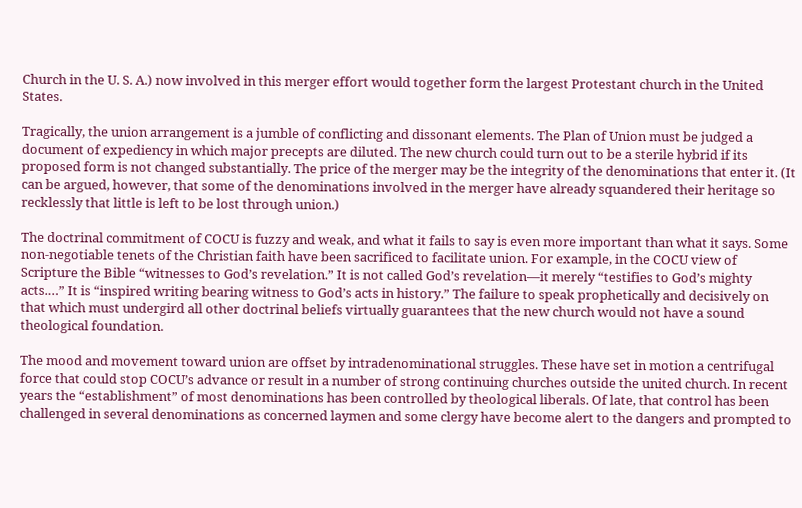Church in the U. S. A.) now involved in this merger effort would together form the largest Protestant church in the United States.

Tragically, the union arrangement is a jumble of conflicting and dissonant elements. The Plan of Union must be judged a document of expediency in which major precepts are diluted. The new church could turn out to be a sterile hybrid if its proposed form is not changed substantially. The price of the merger may be the integrity of the denominations that enter it. (It can be argued, however, that some of the denominations involved in the merger have already squandered their heritage so recklessly that little is left to be lost through union.)

The doctrinal commitment of COCU is fuzzy and weak, and what it fails to say is even more important than what it says. Some non-negotiable tenets of the Christian faith have been sacrificed to facilitate union. For example, in the COCU view of Scripture the Bible “witnesses to God’s revelation.” It is not called God’s revelation—it merely “testifies to God’s mighty acts.…” It is “inspired writing bearing witness to God’s acts in history.” The failure to speak prophetically and decisively on that which must undergird all other doctrinal beliefs virtually guarantees that the new church would not have a sound theological foundation.

The mood and movement toward union are offset by intradenominational struggles. These have set in motion a centrifugal force that could stop COCU’s advance or result in a number of strong continuing churches outside the united church. In recent years the “establishment” of most denominations has been controlled by theological liberals. Of late, that control has been challenged in several denominations as concerned laymen and some clergy have become alert to the dangers and prompted to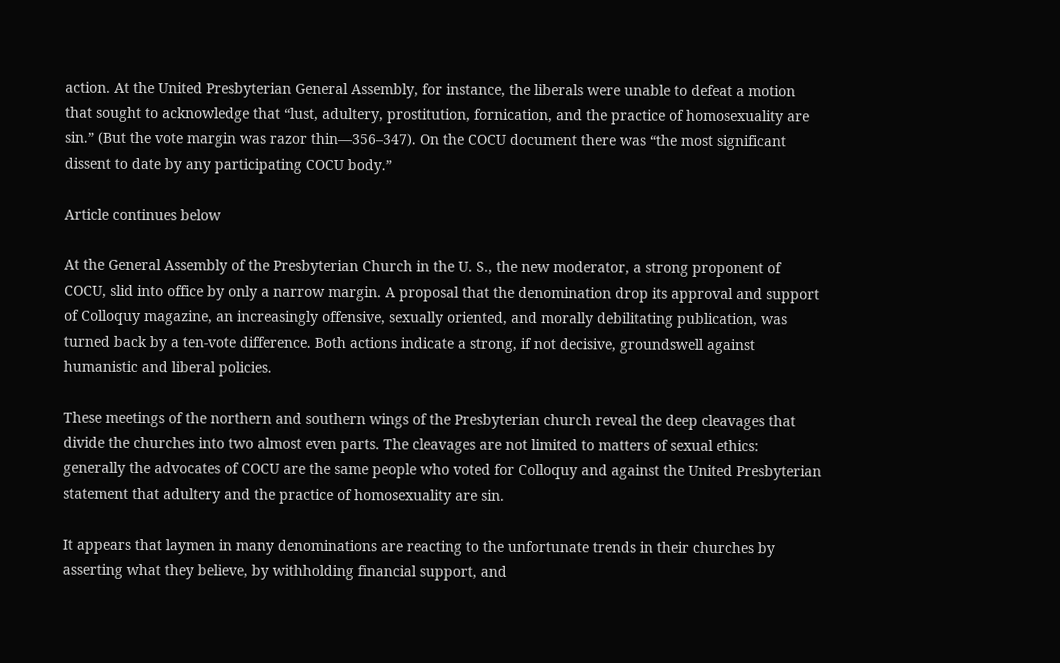action. At the United Presbyterian General Assembly, for instance, the liberals were unable to defeat a motion that sought to acknowledge that “lust, adultery, prostitution, fornication, and the practice of homosexuality are sin.” (But the vote margin was razor thin—356–347). On the COCU document there was “the most significant dissent to date by any participating COCU body.”

Article continues below

At the General Assembly of the Presbyterian Church in the U. S., the new moderator, a strong proponent of COCU, slid into office by only a narrow margin. A proposal that the denomination drop its approval and support of Colloquy magazine, an increasingly offensive, sexually oriented, and morally debilitating publication, was turned back by a ten-vote difference. Both actions indicate a strong, if not decisive, groundswell against humanistic and liberal policies.

These meetings of the northern and southern wings of the Presbyterian church reveal the deep cleavages that divide the churches into two almost even parts. The cleavages are not limited to matters of sexual ethics: generally the advocates of COCU are the same people who voted for Colloquy and against the United Presbyterian statement that adultery and the practice of homosexuality are sin.

It appears that laymen in many denominations are reacting to the unfortunate trends in their churches by asserting what they believe, by withholding financial support, and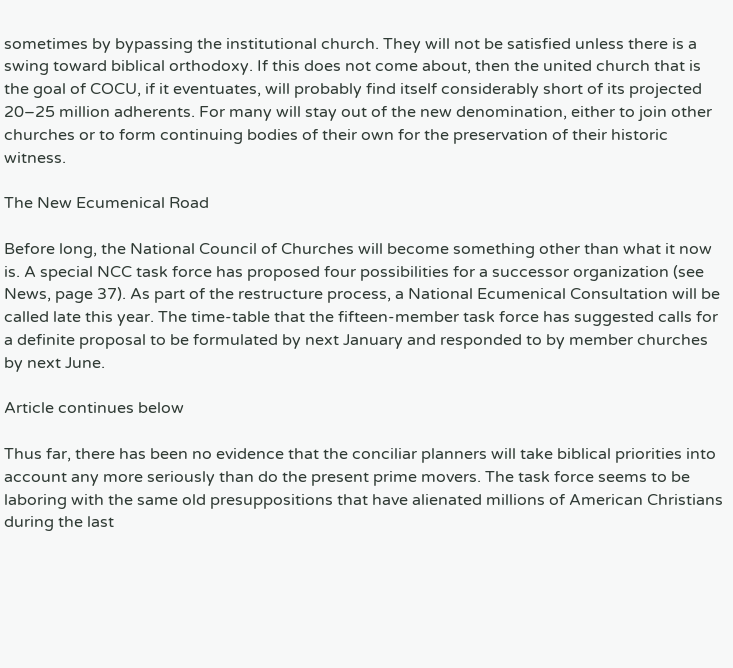sometimes by bypassing the institutional church. They will not be satisfied unless there is a swing toward biblical orthodoxy. If this does not come about, then the united church that is the goal of COCU, if it eventuates, will probably find itself considerably short of its projected 20–25 million adherents. For many will stay out of the new denomination, either to join other churches or to form continuing bodies of their own for the preservation of their historic witness.

The New Ecumenical Road

Before long, the National Council of Churches will become something other than what it now is. A special NCC task force has proposed four possibilities for a successor organization (see News, page 37). As part of the restructure process, a National Ecumenical Consultation will be called late this year. The time-table that the fifteen-member task force has suggested calls for a definite proposal to be formulated by next January and responded to by member churches by next June.

Article continues below

Thus far, there has been no evidence that the conciliar planners will take biblical priorities into account any more seriously than do the present prime movers. The task force seems to be laboring with the same old presuppositions that have alienated millions of American Christians during the last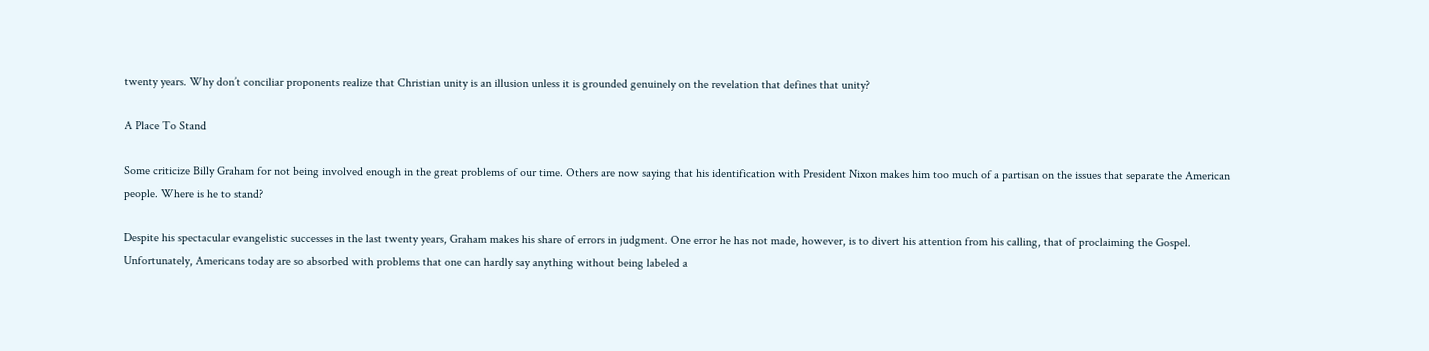twenty years. Why don’t conciliar proponents realize that Christian unity is an illusion unless it is grounded genuinely on the revelation that defines that unity?

A Place To Stand

Some criticize Billy Graham for not being involved enough in the great problems of our time. Others are now saying that his identification with President Nixon makes him too much of a partisan on the issues that separate the American people. Where is he to stand?

Despite his spectacular evangelistic successes in the last twenty years, Graham makes his share of errors in judgment. One error he has not made, however, is to divert his attention from his calling, that of proclaiming the Gospel. Unfortunately, Americans today are so absorbed with problems that one can hardly say anything without being labeled a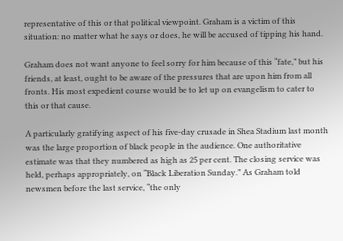representative of this or that political viewpoint. Graham is a victim of this situation: no matter what he says or does, he will be accused of tipping his hand.

Graham does not want anyone to feel sorry for him because of this “fate,” but his friends, at least, ought to be aware of the pressures that are upon him from all fronts. His most expedient course would be to let up on evangelism to cater to this or that cause.

A particularly gratifying aspect of his five-day crusade in Shea Stadium last month was the large proportion of black people in the audience. One authoritative estimate was that they numbered as high as 25 per cent. The closing service was held, perhaps appropriately, on “Black Liberation Sunday.” As Graham told newsmen before the last service, “the only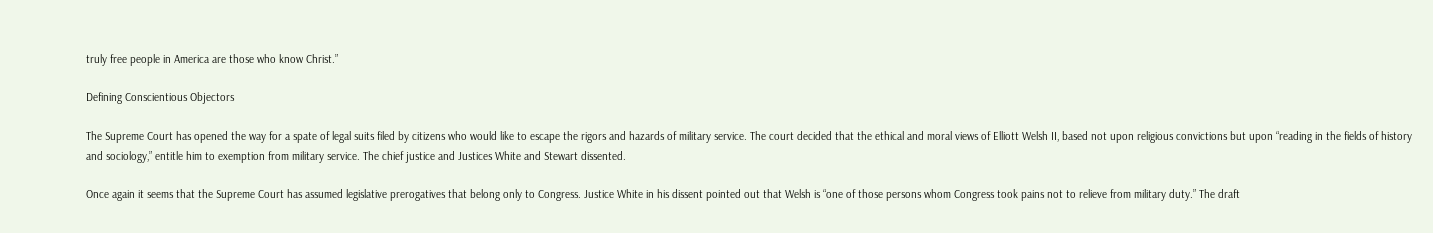truly free people in America are those who know Christ.”

Defining Conscientious Objectors

The Supreme Court has opened the way for a spate of legal suits filed by citizens who would like to escape the rigors and hazards of military service. The court decided that the ethical and moral views of Elliott Welsh II, based not upon religious convictions but upon “reading in the fields of history and sociology,” entitle him to exemption from military service. The chief justice and Justices White and Stewart dissented.

Once again it seems that the Supreme Court has assumed legislative prerogatives that belong only to Congress. Justice White in his dissent pointed out that Welsh is “one of those persons whom Congress took pains not to relieve from military duty.” The draft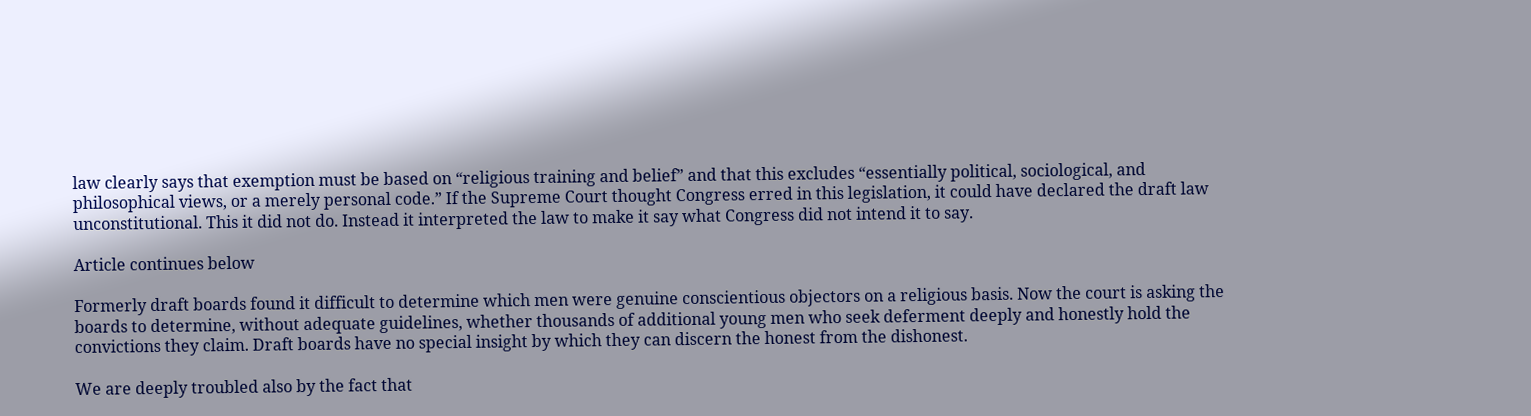law clearly says that exemption must be based on “religious training and belief” and that this excludes “essentially political, sociological, and philosophical views, or a merely personal code.” If the Supreme Court thought Congress erred in this legislation, it could have declared the draft law unconstitutional. This it did not do. Instead it interpreted the law to make it say what Congress did not intend it to say.

Article continues below

Formerly draft boards found it difficult to determine which men were genuine conscientious objectors on a religious basis. Now the court is asking the boards to determine, without adequate guidelines, whether thousands of additional young men who seek deferment deeply and honestly hold the convictions they claim. Draft boards have no special insight by which they can discern the honest from the dishonest.

We are deeply troubled also by the fact that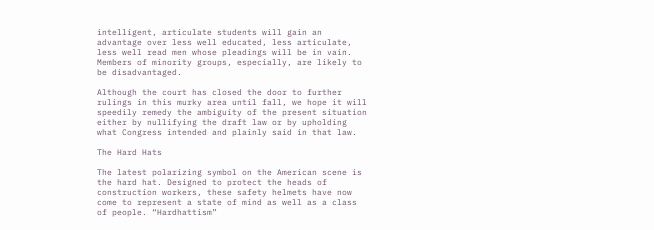intelligent, articulate students will gain an advantage over less well educated, less articulate, less well read men whose pleadings will be in vain. Members of minority groups, especially, are likely to be disadvantaged.

Although the court has closed the door to further rulings in this murky area until fall, we hope it will speedily remedy the ambiguity of the present situation either by nullifying the draft law or by upholding what Congress intended and plainly said in that law.

The Hard Hats

The latest polarizing symbol on the American scene is the hard hat. Designed to protect the heads of construction workers, these safety helmets have now come to represent a state of mind as well as a class of people. “Hardhattism”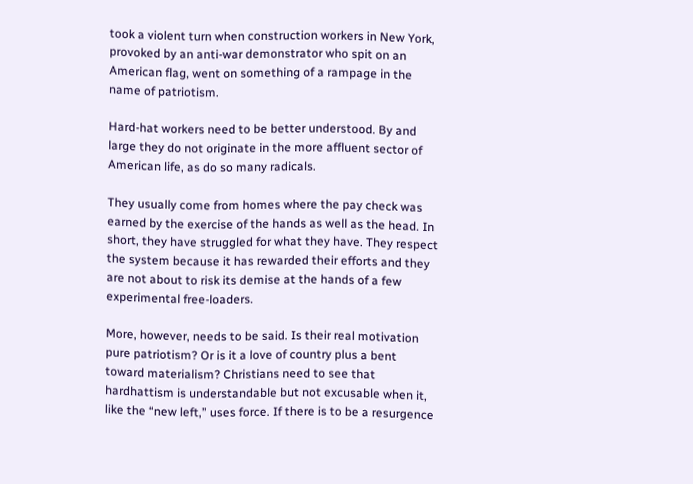took a violent turn when construction workers in New York, provoked by an anti-war demonstrator who spit on an American flag, went on something of a rampage in the name of patriotism.

Hard-hat workers need to be better understood. By and large they do not originate in the more affluent sector of American life, as do so many radicals.

They usually come from homes where the pay check was earned by the exercise of the hands as well as the head. In short, they have struggled for what they have. They respect the system because it has rewarded their efforts and they are not about to risk its demise at the hands of a few experimental free-loaders.

More, however, needs to be said. Is their real motivation pure patriotism? Or is it a love of country plus a bent toward materialism? Christians need to see that hardhattism is understandable but not excusable when it, like the “new left,” uses force. If there is to be a resurgence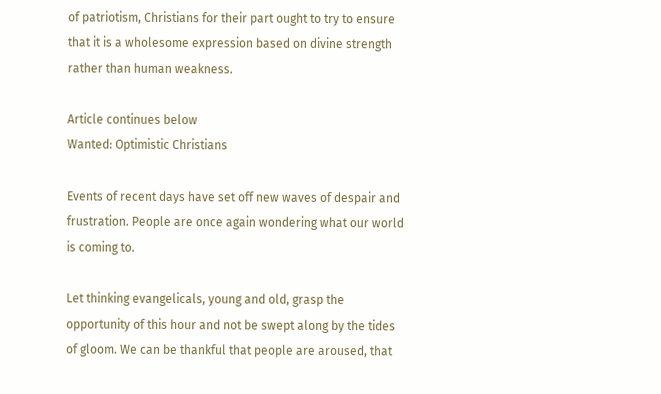of patriotism, Christians for their part ought to try to ensure that it is a wholesome expression based on divine strength rather than human weakness.

Article continues below
Wanted: Optimistic Christians

Events of recent days have set off new waves of despair and frustration. People are once again wondering what our world is coming to.

Let thinking evangelicals, young and old, grasp the opportunity of this hour and not be swept along by the tides of gloom. We can be thankful that people are aroused, that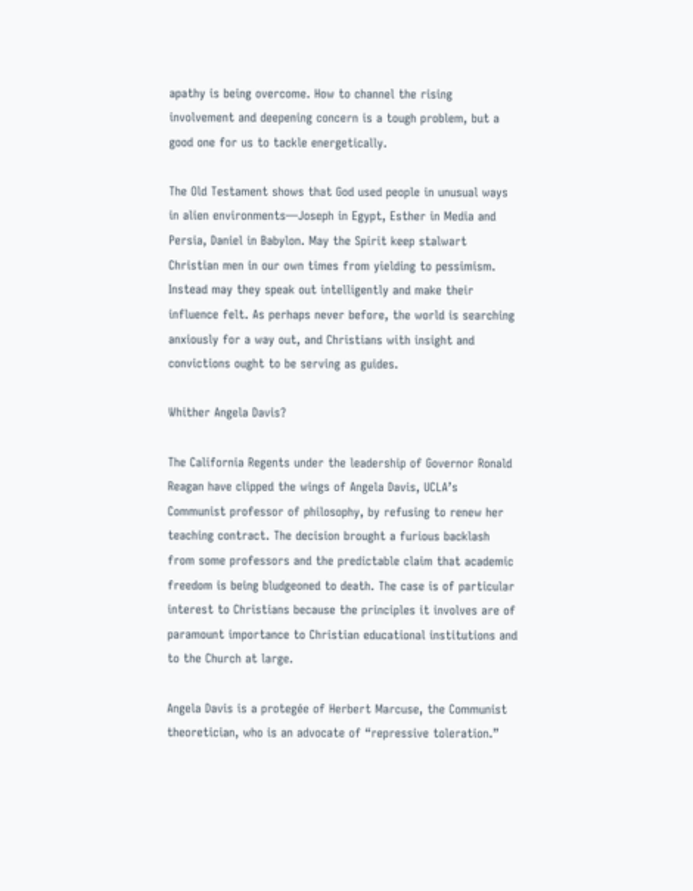apathy is being overcome. How to channel the rising involvement and deepening concern is a tough problem, but a good one for us to tackle energetically.

The Old Testament shows that God used people in unusual ways in alien environments—Joseph in Egypt, Esther in Media and Persia, Daniel in Babylon. May the Spirit keep stalwart Christian men in our own times from yielding to pessimism. Instead may they speak out intelligently and make their influence felt. As perhaps never before, the world is searching anxiously for a way out, and Christians with insight and convictions ought to be serving as guides.

Whither Angela Davis?

The California Regents under the leadership of Governor Ronald Reagan have clipped the wings of Angela Davis, UCLA’s Communist professor of philosophy, by refusing to renew her teaching contract. The decision brought a furious backlash from some professors and the predictable claim that academic freedom is being bludgeoned to death. The case is of particular interest to Christians because the principles it involves are of paramount importance to Christian educational institutions and to the Church at large.

Angela Davis is a protegée of Herbert Marcuse, the Communist theoretician, who is an advocate of “repressive toleration.”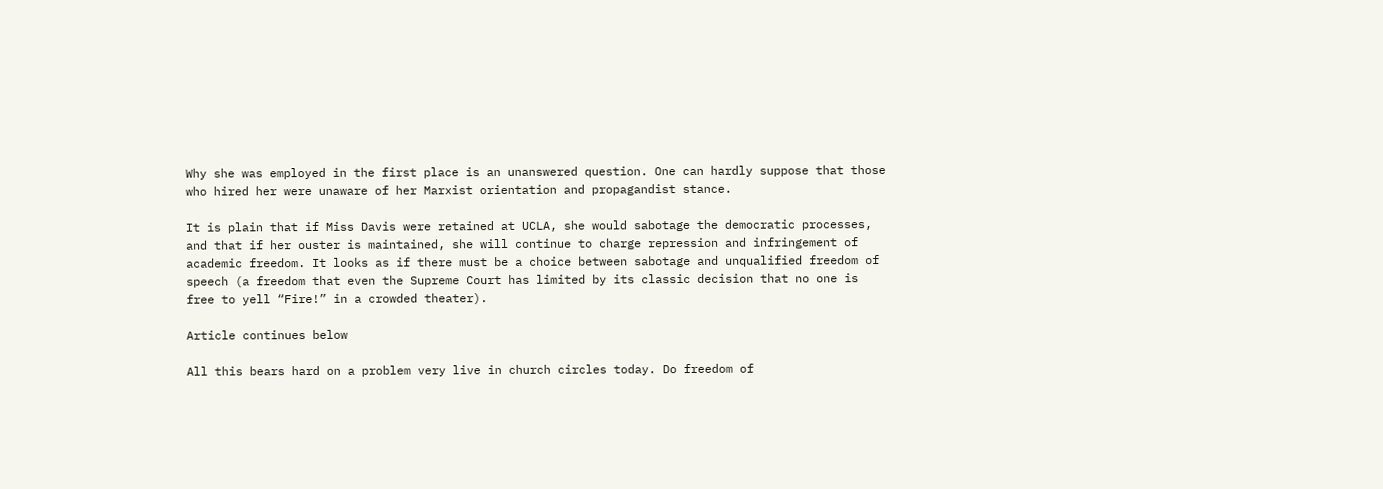Why she was employed in the first place is an unanswered question. One can hardly suppose that those who hired her were unaware of her Marxist orientation and propagandist stance.

It is plain that if Miss Davis were retained at UCLA, she would sabotage the democratic processes, and that if her ouster is maintained, she will continue to charge repression and infringement of academic freedom. It looks as if there must be a choice between sabotage and unqualified freedom of speech (a freedom that even the Supreme Court has limited by its classic decision that no one is free to yell “Fire!” in a crowded theater).

Article continues below

All this bears hard on a problem very live in church circles today. Do freedom of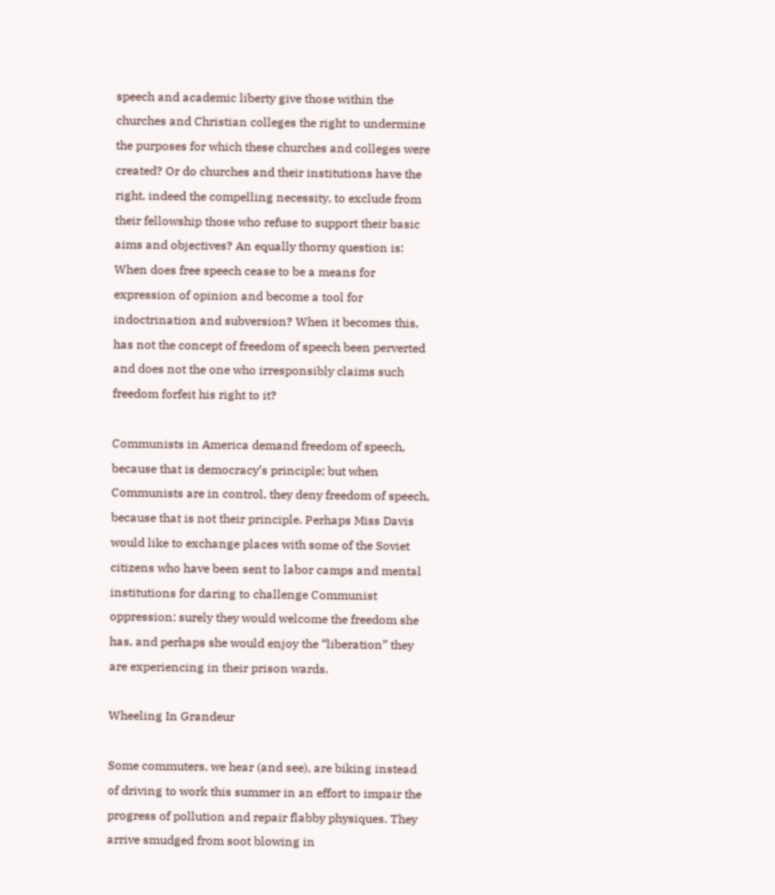speech and academic liberty give those within the churches and Christian colleges the right to undermine the purposes for which these churches and colleges were created? Or do churches and their institutions have the right, indeed the compelling necessity, to exclude from their fellowship those who refuse to support their basic aims and objectives? An equally thorny question is: When does free speech cease to be a means for expression of opinion and become a tool for indoctrination and subversion? When it becomes this, has not the concept of freedom of speech been perverted and does not the one who irresponsibly claims such freedom forfeit his right to it?

Communists in America demand freedom of speech, because that is democracy’s principle; but when Communists are in control, they deny freedom of speech, because that is not their principle. Perhaps Miss Davis would like to exchange places with some of the Soviet citizens who have been sent to labor camps and mental institutions for daring to challenge Communist oppression; surely they would welcome the freedom she has, and perhaps she would enjoy the “liberation” they are experiencing in their prison wards.

Wheeling In Grandeur

Some commuters, we hear (and see), are biking instead of driving to work this summer in an effort to impair the progress of pollution and repair flabby physiques. They arrive smudged from soot blowing in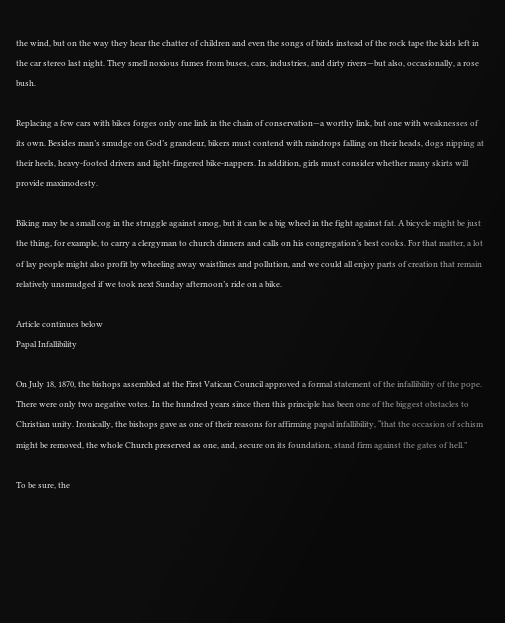the wind, but on the way they hear the chatter of children and even the songs of birds instead of the rock tape the kids left in the car stereo last night. They smell noxious fumes from buses, cars, industries, and dirty rivers—but also, occasionally, a rose bush.

Replacing a few cars with bikes forges only one link in the chain of conservation—a worthy link, but one with weaknesses of its own. Besides man’s smudge on God’s grandeur, bikers must contend with raindrops falling on their heads, dogs nipping at their heels, heavy-footed drivers and light-fingered bike-nappers. In addition, girls must consider whether many skirts will provide maximodesty.

Biking may be a small cog in the struggle against smog, but it can be a big wheel in the fight against fat. A bicycle might be just the thing, for example, to carry a clergyman to church dinners and calls on his congregation’s best cooks. For that matter, a lot of lay people might also profit by wheeling away waistlines and pollution, and we could all enjoy parts of creation that remain relatively unsmudged if we took next Sunday afternoon’s ride on a bike.

Article continues below
Papal Infallibility

On July 18, 1870, the bishops assembled at the First Vatican Council approved a formal statement of the infallibility of the pope. There were only two negative votes. In the hundred years since then this principle has been one of the biggest obstacles to Christian unity. Ironically, the bishops gave as one of their reasons for affirming papal infallibility, “that the occasion of schism might be removed, the whole Church preserved as one, and, secure on its foundation, stand firm against the gates of hell.”

To be sure, the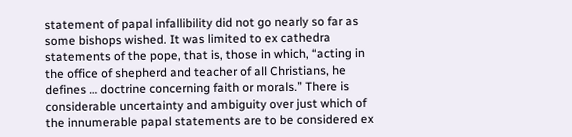statement of papal infallibility did not go nearly so far as some bishops wished. It was limited to ex cathedra statements of the pope, that is, those in which, “acting in the office of shepherd and teacher of all Christians, he defines … doctrine concerning faith or morals.” There is considerable uncertainty and ambiguity over just which of the innumerable papal statements are to be considered ex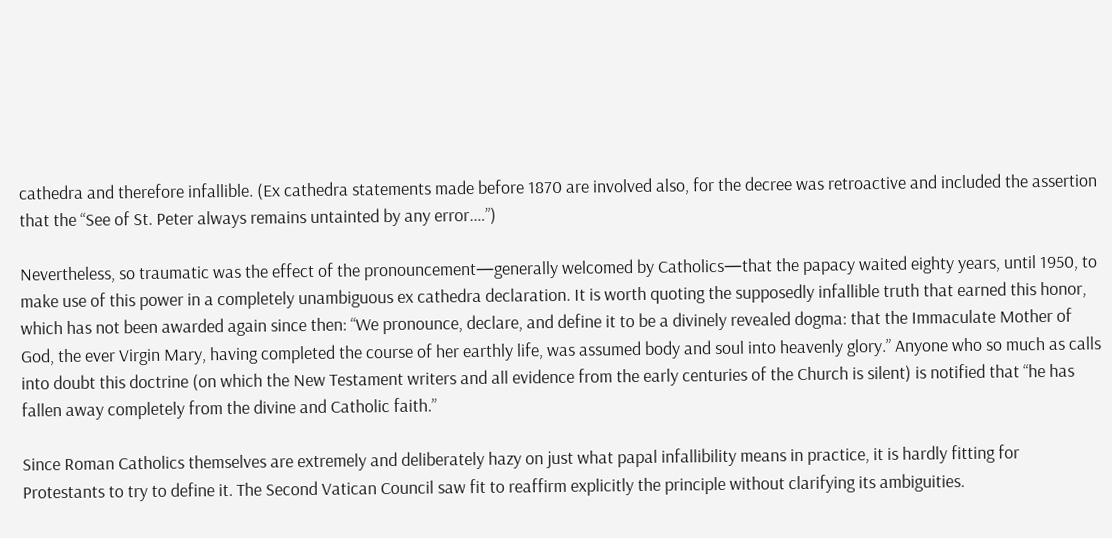cathedra and therefore infallible. (Ex cathedra statements made before 1870 are involved also, for the decree was retroactive and included the assertion that the “See of St. Peter always remains untainted by any error.…”)

Nevertheless, so traumatic was the effect of the pronouncement—generally welcomed by Catholics—that the papacy waited eighty years, until 1950, to make use of this power in a completely unambiguous ex cathedra declaration. It is worth quoting the supposedly infallible truth that earned this honor, which has not been awarded again since then: “We pronounce, declare, and define it to be a divinely revealed dogma: that the Immaculate Mother of God, the ever Virgin Mary, having completed the course of her earthly life, was assumed body and soul into heavenly glory.” Anyone who so much as calls into doubt this doctrine (on which the New Testament writers and all evidence from the early centuries of the Church is silent) is notified that “he has fallen away completely from the divine and Catholic faith.”

Since Roman Catholics themselves are extremely and deliberately hazy on just what papal infallibility means in practice, it is hardly fitting for Protestants to try to define it. The Second Vatican Council saw fit to reaffirm explicitly the principle without clarifying its ambiguities.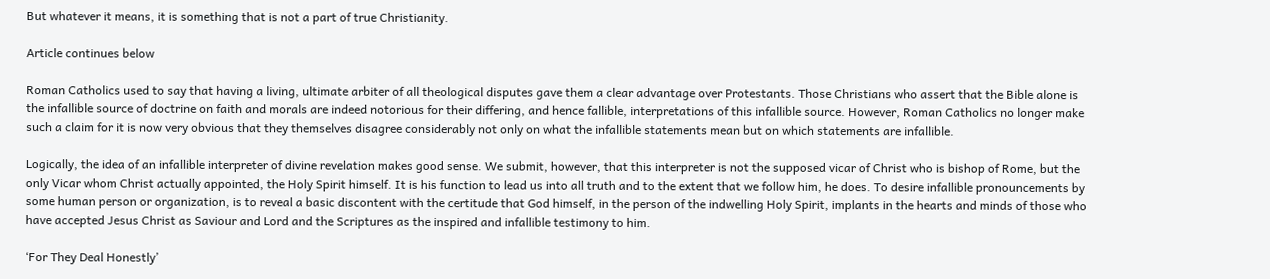But whatever it means, it is something that is not a part of true Christianity.

Article continues below

Roman Catholics used to say that having a living, ultimate arbiter of all theological disputes gave them a clear advantage over Protestants. Those Christians who assert that the Bible alone is the infallible source of doctrine on faith and morals are indeed notorious for their differing, and hence fallible, interpretations of this infallible source. However, Roman Catholics no longer make such a claim for it is now very obvious that they themselves disagree considerably not only on what the infallible statements mean but on which statements are infallible.

Logically, the idea of an infallible interpreter of divine revelation makes good sense. We submit, however, that this interpreter is not the supposed vicar of Christ who is bishop of Rome, but the only Vicar whom Christ actually appointed, the Holy Spirit himself. It is his function to lead us into all truth and to the extent that we follow him, he does. To desire infallible pronouncements by some human person or organization, is to reveal a basic discontent with the certitude that God himself, in the person of the indwelling Holy Spirit, implants in the hearts and minds of those who have accepted Jesus Christ as Saviour and Lord and the Scriptures as the inspired and infallible testimony to him.

‘For They Deal Honestly’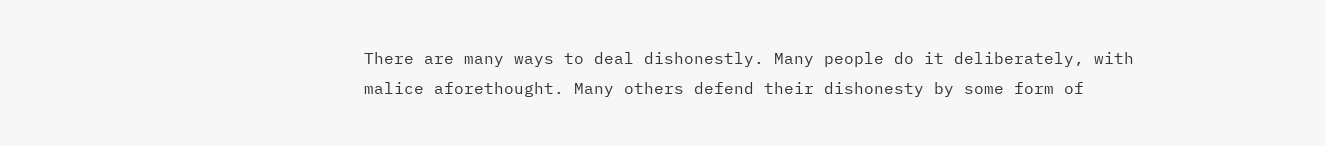There are many ways to deal dishonestly. Many people do it deliberately, with malice aforethought. Many others defend their dishonesty by some form of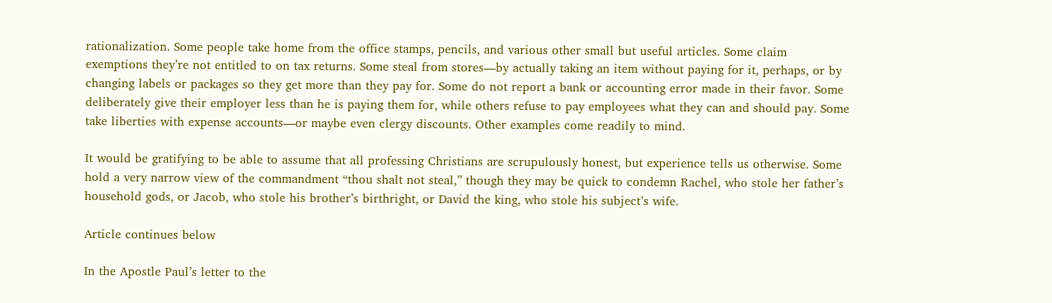rationalization. Some people take home from the office stamps, pencils, and various other small but useful articles. Some claim exemptions they’re not entitled to on tax returns. Some steal from stores—by actually taking an item without paying for it, perhaps, or by changing labels or packages so they get more than they pay for. Some do not report a bank or accounting error made in their favor. Some deliberately give their employer less than he is paying them for, while others refuse to pay employees what they can and should pay. Some take liberties with expense accounts—or maybe even clergy discounts. Other examples come readily to mind.

It would be gratifying to be able to assume that all professing Christians are scrupulously honest, but experience tells us otherwise. Some hold a very narrow view of the commandment “thou shalt not steal,” though they may be quick to condemn Rachel, who stole her father’s household gods, or Jacob, who stole his brother’s birthright, or David the king, who stole his subject’s wife.

Article continues below

In the Apostle Paul’s letter to the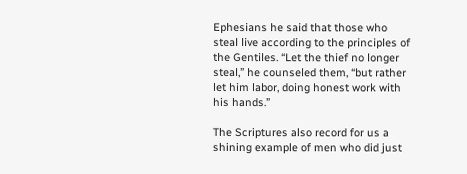Ephesians he said that those who steal live according to the principles of the Gentiles. “Let the thief no longer steal,” he counseled them, “but rather let him labor, doing honest work with his hands.”

The Scriptures also record for us a shining example of men who did just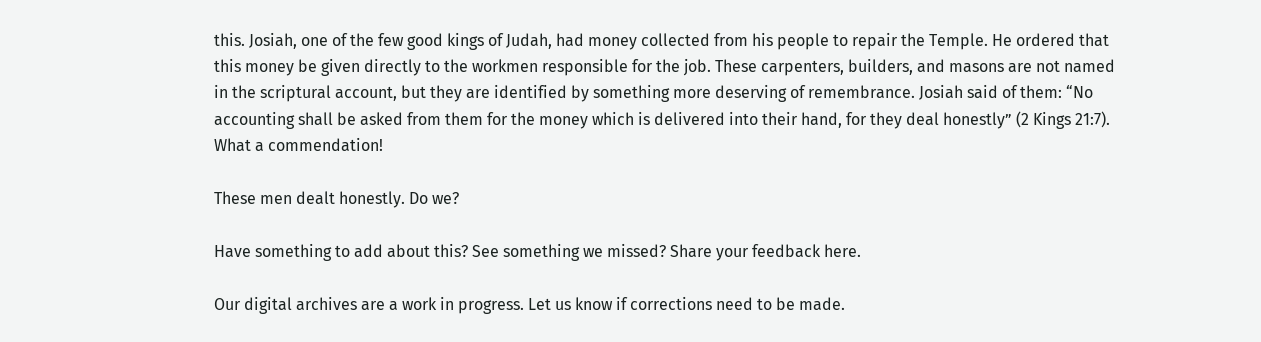this. Josiah, one of the few good kings of Judah, had money collected from his people to repair the Temple. He ordered that this money be given directly to the workmen responsible for the job. These carpenters, builders, and masons are not named in the scriptural account, but they are identified by something more deserving of remembrance. Josiah said of them: “No accounting shall be asked from them for the money which is delivered into their hand, for they deal honestly” (2 Kings 21:7). What a commendation!

These men dealt honestly. Do we?

Have something to add about this? See something we missed? Share your feedback here.

Our digital archives are a work in progress. Let us know if corrections need to be made.